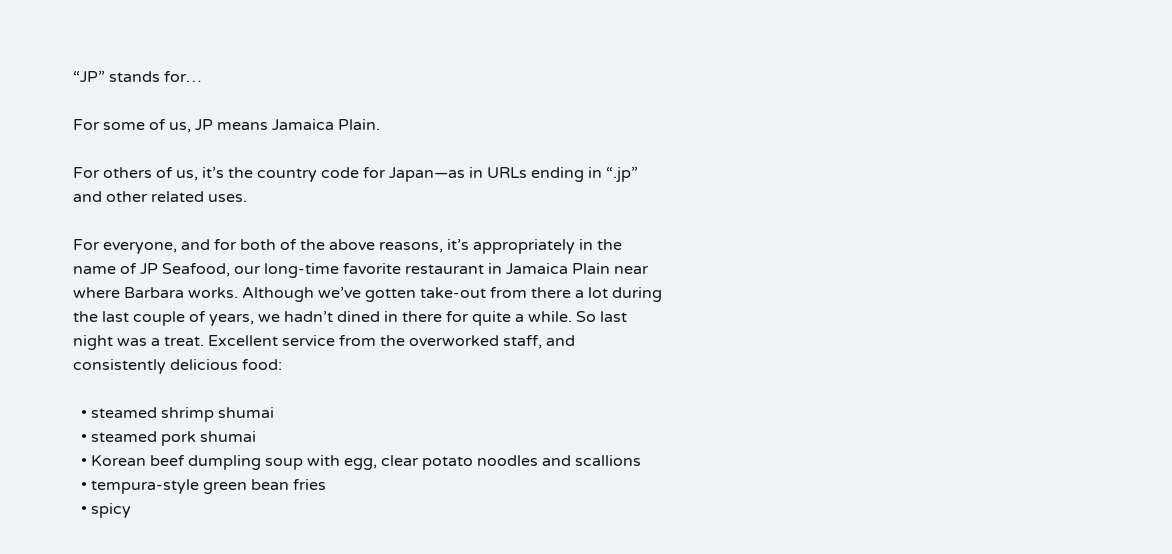“JP” stands for…

For some of us, JP means Jamaica Plain.

For others of us, it’s the country code for Japan—as in URLs ending in “.jp” and other related uses.

For everyone, and for both of the above reasons, it’s appropriately in the name of JP Seafood, our long-time favorite restaurant in Jamaica Plain near where Barbara works. Although we’ve gotten take-out from there a lot during the last couple of years, we hadn’t dined in there for quite a while. So last night was a treat. Excellent service from the overworked staff, and consistently delicious food:

  • steamed shrimp shumai
  • steamed pork shumai
  • Korean beef dumpling soup with egg, clear potato noodles and scallions
  • tempura-style green bean fries
  • spicy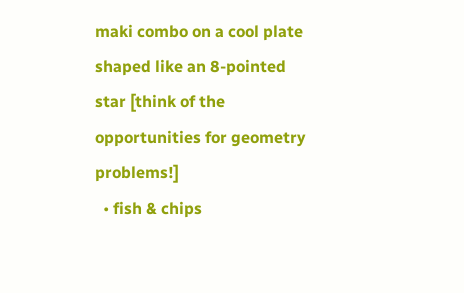maki combo on a cool plate shaped like an 8-pointed star [think of the opportunities for geometry problems!]
  • fish & chips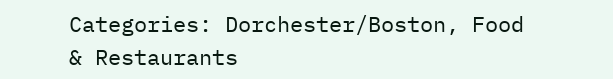Categories: Dorchester/Boston, Food & Restaurants